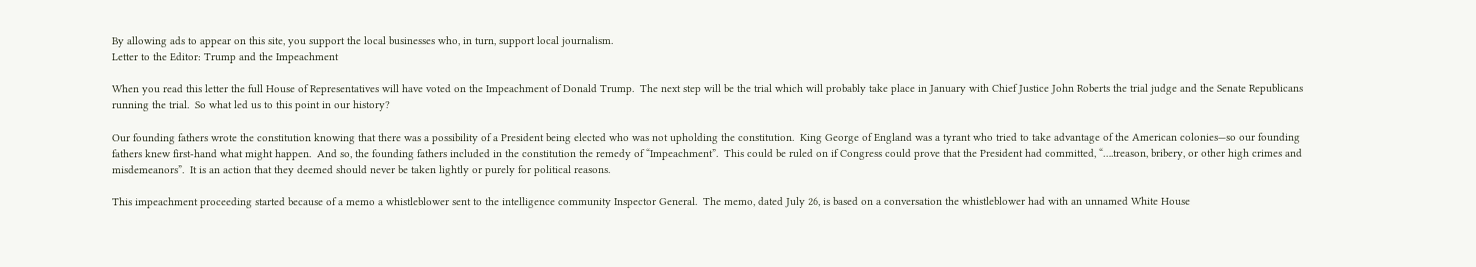By allowing ads to appear on this site, you support the local businesses who, in turn, support local journalism.
Letter to the Editor: Trump and the Impeachment

When you read this letter the full House of Representatives will have voted on the Impeachment of Donald Trump.  The next step will be the trial which will probably take place in January with Chief Justice John Roberts the trial judge and the Senate Republicans running the trial.  So what led us to this point in our history?

Our founding fathers wrote the constitution knowing that there was a possibility of a President being elected who was not upholding the constitution.  King George of England was a tyrant who tried to take advantage of the American colonies—so our founding fathers knew first-hand what might happen.  And so, the founding fathers included in the constitution the remedy of “Impeachment”.  This could be ruled on if Congress could prove that the President had committed, “….treason, bribery, or other high crimes and misdemeanors”.  It is an action that they deemed should never be taken lightly or purely for political reasons.

This impeachment proceeding started because of a memo a whistleblower sent to the intelligence community Inspector General.  The memo, dated July 26, is based on a conversation the whistleblower had with an unnamed White House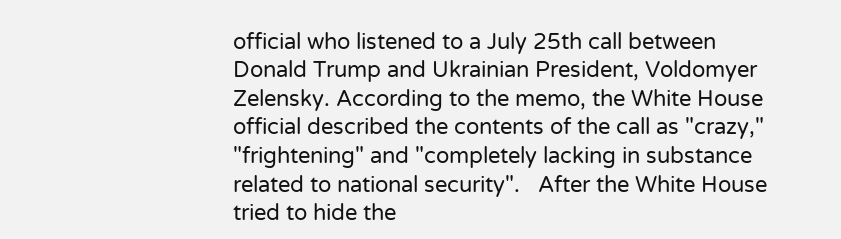official who listened to a July 25th call between Donald Trump and Ukrainian President, Voldomyer Zelensky. According to the memo, the White House official described the contents of the call as "crazy," "frightening" and "completely lacking in substance related to national security".   After the White House tried to hide the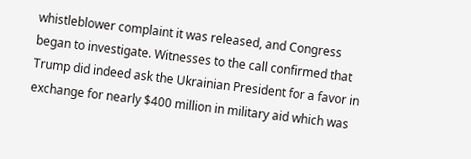whistleblower complaint it was released, and Congress began to investigate. Witnesses to the call confirmed that Trump did indeed ask the Ukrainian President for a favor in exchange for nearly $400 million in military aid which was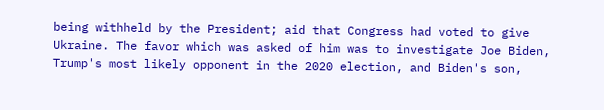being withheld by the President; aid that Congress had voted to give Ukraine. The favor which was asked of him was to investigate Joe Biden, Trump's most likely opponent in the 2020 election, and Biden's son,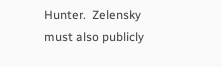Hunter.  Zelensky must also publicly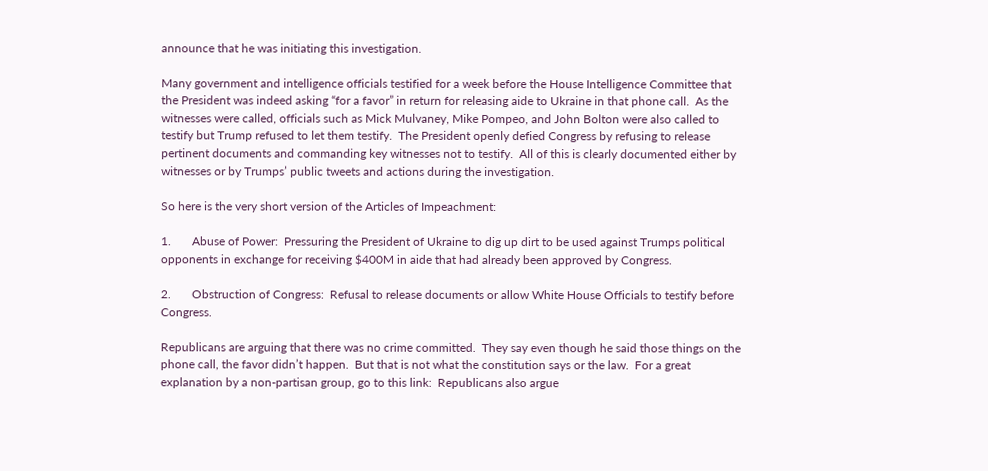announce that he was initiating this investigation.

Many government and intelligence officials testified for a week before the House Intelligence Committee that the President was indeed asking “for a favor” in return for releasing aide to Ukraine in that phone call.  As the witnesses were called, officials such as Mick Mulvaney, Mike Pompeo, and John Bolton were also called to testify but Trump refused to let them testify.  The President openly defied Congress by refusing to release pertinent documents and commanding key witnesses not to testify.  All of this is clearly documented either by witnesses or by Trumps’ public tweets and actions during the investigation.

So here is the very short version of the Articles of Impeachment:

1.       Abuse of Power:  Pressuring the President of Ukraine to dig up dirt to be used against Trumps political opponents in exchange for receiving $400M in aide that had already been approved by Congress.

2.       Obstruction of Congress:  Refusal to release documents or allow White House Officials to testify before Congress.

Republicans are arguing that there was no crime committed.  They say even though he said those things on the phone call, the favor didn’t happen.  But that is not what the constitution says or the law.  For a great explanation by a non-partisan group, go to this link:  Republicans also argue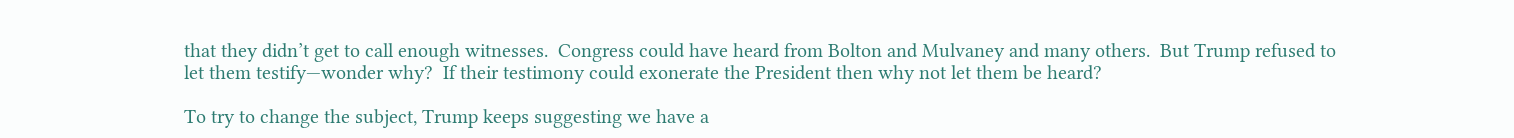that they didn’t get to call enough witnesses.  Congress could have heard from Bolton and Mulvaney and many others.  But Trump refused to let them testify—wonder why?  If their testimony could exonerate the President then why not let them be heard?

To try to change the subject, Trump keeps suggesting we have a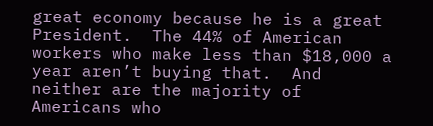great economy because he is a great President.  The 44% of American workers who make less than $18,000 a year aren’t buying that.  And neither are the majority of Americans who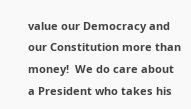value our Democracy and our Constitution more than money!  We do care about a President who takes his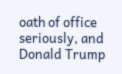oath of office seriously, and Donald Trump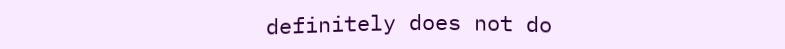definitely does not do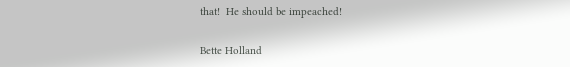that!  He should be impeached!

Bette Holland